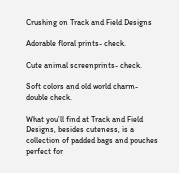Crushing on Track and Field Designs

Adorable floral prints- check.

Cute animal screenprints- check.

Soft colors and old world charm- double check.

What you’ll find at Track and Field Designs, besides cuteness, is a collection of padded bags and pouches perfect for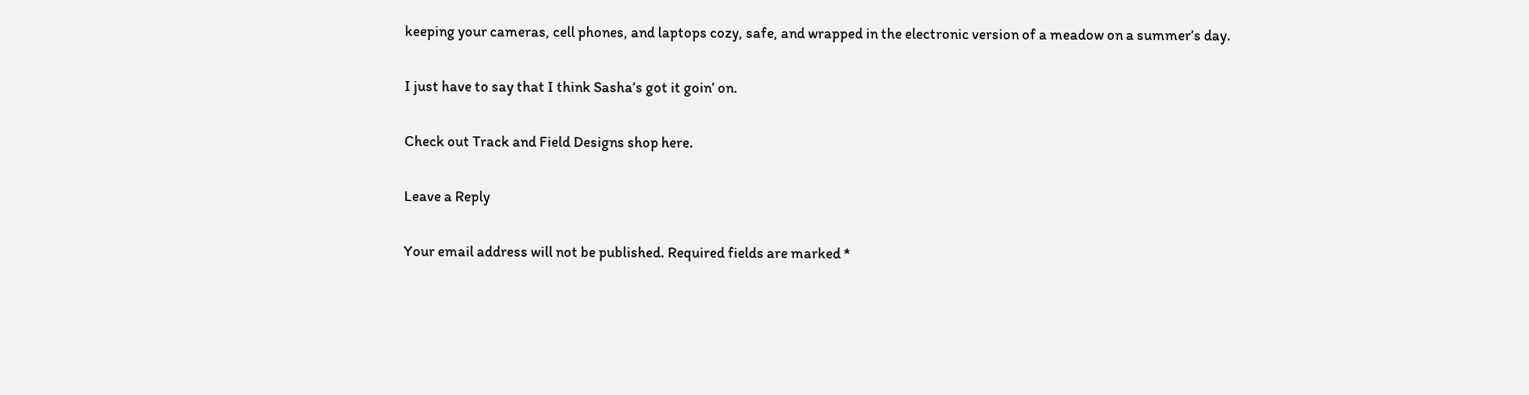keeping your cameras, cell phones, and laptops cozy, safe, and wrapped in the electronic version of a meadow on a summer’s day.

I just have to say that I think Sasha’s got it goin’ on.

Check out Track and Field Designs shop here.

Leave a Reply

Your email address will not be published. Required fields are marked *